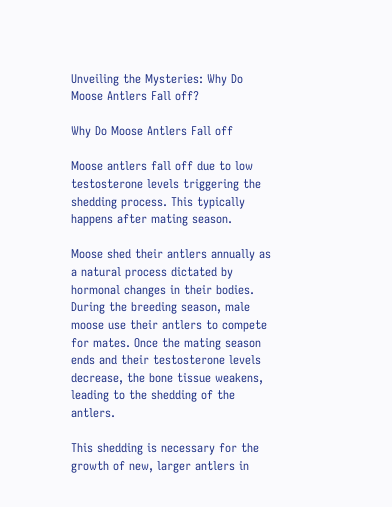Unveiling the Mysteries: Why Do Moose Antlers Fall off?

Why Do Moose Antlers Fall off

Moose antlers fall off due to low testosterone levels triggering the shedding process. This typically happens after mating season.

Moose shed their antlers annually as a natural process dictated by hormonal changes in their bodies. During the breeding season, male moose use their antlers to compete for mates. Once the mating season ends and their testosterone levels decrease, the bone tissue weakens, leading to the shedding of the antlers.

This shedding is necessary for the growth of new, larger antlers in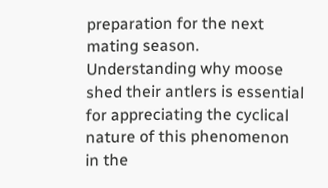preparation for the next mating season. Understanding why moose shed their antlers is essential for appreciating the cyclical nature of this phenomenon in the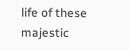life of these majestic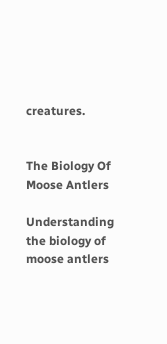creatures.


The Biology Of Moose Antlers

Understanding the biology of moose antlers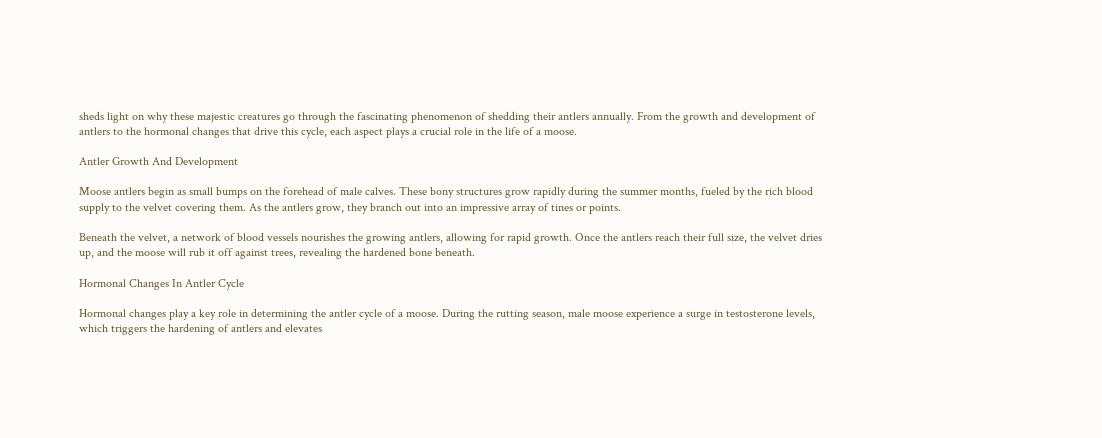sheds light on why these majestic creatures go through the fascinating phenomenon of shedding their antlers annually. From the growth and development of antlers to the hormonal changes that drive this cycle, each aspect plays a crucial role in the life of a moose.

Antler Growth And Development

Moose antlers begin as small bumps on the forehead of male calves. These bony structures grow rapidly during the summer months, fueled by the rich blood supply to the velvet covering them. As the antlers grow, they branch out into an impressive array of tines or points.

Beneath the velvet, a network of blood vessels nourishes the growing antlers, allowing for rapid growth. Once the antlers reach their full size, the velvet dries up, and the moose will rub it off against trees, revealing the hardened bone beneath.

Hormonal Changes In Antler Cycle

Hormonal changes play a key role in determining the antler cycle of a moose. During the rutting season, male moose experience a surge in testosterone levels, which triggers the hardening of antlers and elevates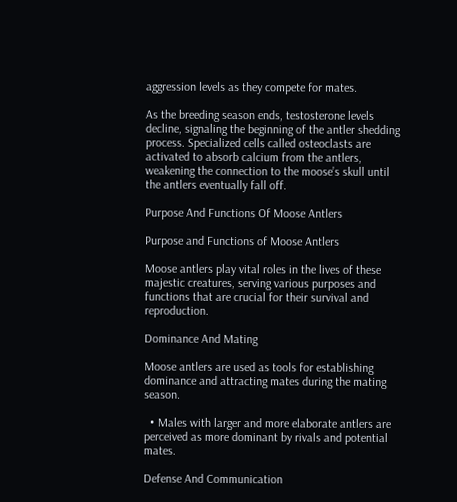aggression levels as they compete for mates.

As the breeding season ends, testosterone levels decline, signaling the beginning of the antler shedding process. Specialized cells called osteoclasts are activated to absorb calcium from the antlers, weakening the connection to the moose’s skull until the antlers eventually fall off.

Purpose And Functions Of Moose Antlers

Purpose and Functions of Moose Antlers

Moose antlers play vital roles in the lives of these majestic creatures, serving various purposes and functions that are crucial for their survival and reproduction.

Dominance And Mating

Moose antlers are used as tools for establishing dominance and attracting mates during the mating season.

  • Males with larger and more elaborate antlers are perceived as more dominant by rivals and potential mates.

Defense And Communication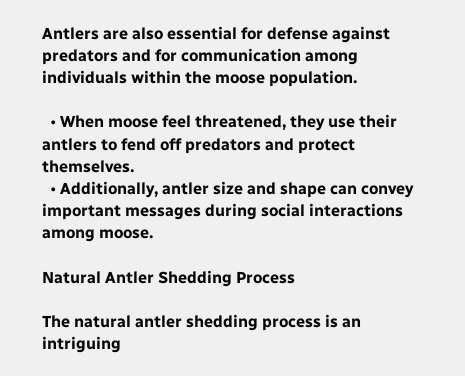Antlers are also essential for defense against predators and for communication among individuals within the moose population.

  • When moose feel threatened, they use their antlers to fend off predators and protect themselves.
  • Additionally, antler size and shape can convey important messages during social interactions among moose.

Natural Antler Shedding Process

The natural antler shedding process is an intriguing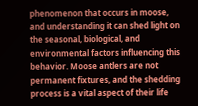phenomenon that occurs in moose, and understanding it can shed light on the seasonal, biological, and environmental factors influencing this behavior. Moose antlers are not permanent fixtures, and the shedding process is a vital aspect of their life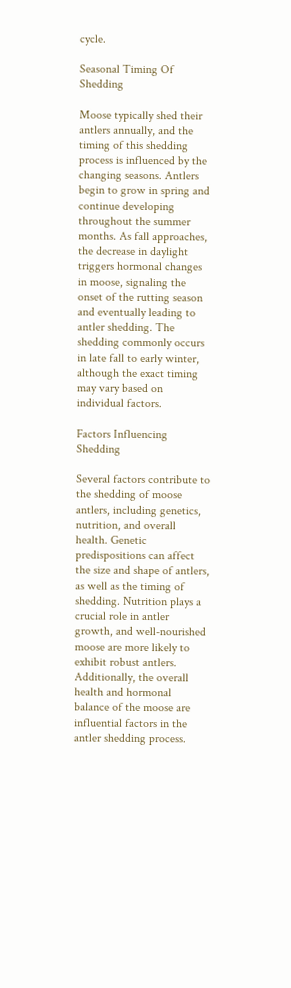cycle.

Seasonal Timing Of Shedding

Moose typically shed their antlers annually, and the timing of this shedding process is influenced by the changing seasons. Antlers begin to grow in spring and continue developing throughout the summer months. As fall approaches, the decrease in daylight triggers hormonal changes in moose, signaling the onset of the rutting season and eventually leading to antler shedding. The shedding commonly occurs in late fall to early winter, although the exact timing may vary based on individual factors.

Factors Influencing Shedding

Several factors contribute to the shedding of moose antlers, including genetics, nutrition, and overall health. Genetic predispositions can affect the size and shape of antlers, as well as the timing of shedding. Nutrition plays a crucial role in antler growth, and well-nourished moose are more likely to exhibit robust antlers. Additionally, the overall health and hormonal balance of the moose are influential factors in the antler shedding process.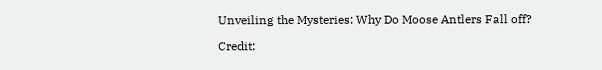Unveiling the Mysteries: Why Do Moose Antlers Fall off?

Credit: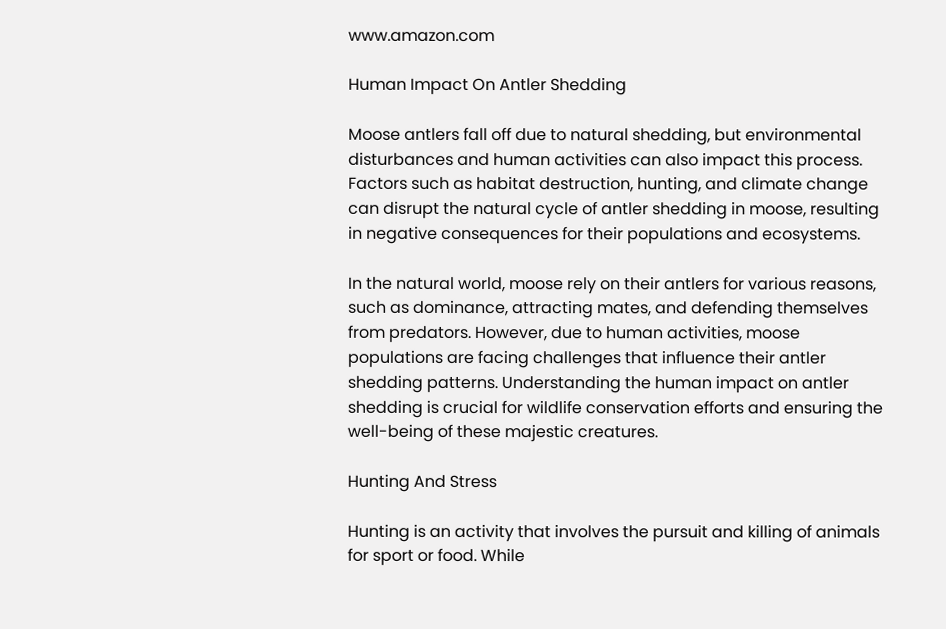www.amazon.com

Human Impact On Antler Shedding

Moose antlers fall off due to natural shedding, but environmental disturbances and human activities can also impact this process. Factors such as habitat destruction, hunting, and climate change can disrupt the natural cycle of antler shedding in moose, resulting in negative consequences for their populations and ecosystems.

In the natural world, moose rely on their antlers for various reasons, such as dominance, attracting mates, and defending themselves from predators. However, due to human activities, moose populations are facing challenges that influence their antler shedding patterns. Understanding the human impact on antler shedding is crucial for wildlife conservation efforts and ensuring the well-being of these majestic creatures.

Hunting And Stress

Hunting is an activity that involves the pursuit and killing of animals for sport or food. While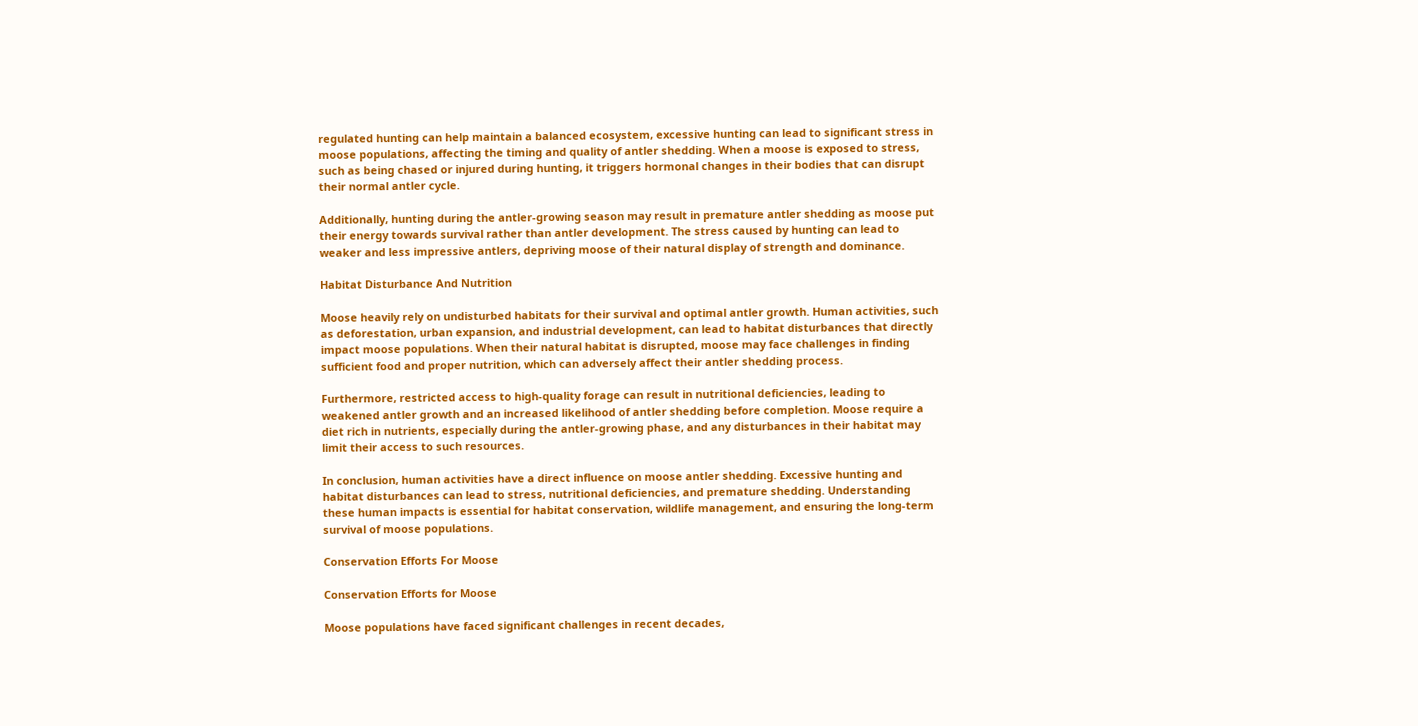regulated hunting can help maintain a balanced ecosystem, excessive hunting can lead to significant stress in moose populations, affecting the timing and quality of antler shedding. When a moose is exposed to stress, such as being chased or injured during hunting, it triggers hormonal changes in their bodies that can disrupt their normal antler cycle.

Additionally, hunting during the antler-growing season may result in premature antler shedding as moose put their energy towards survival rather than antler development. The stress caused by hunting can lead to weaker and less impressive antlers, depriving moose of their natural display of strength and dominance.

Habitat Disturbance And Nutrition

Moose heavily rely on undisturbed habitats for their survival and optimal antler growth. Human activities, such as deforestation, urban expansion, and industrial development, can lead to habitat disturbances that directly impact moose populations. When their natural habitat is disrupted, moose may face challenges in finding sufficient food and proper nutrition, which can adversely affect their antler shedding process.

Furthermore, restricted access to high-quality forage can result in nutritional deficiencies, leading to weakened antler growth and an increased likelihood of antler shedding before completion. Moose require a diet rich in nutrients, especially during the antler-growing phase, and any disturbances in their habitat may limit their access to such resources.

In conclusion, human activities have a direct influence on moose antler shedding. Excessive hunting and habitat disturbances can lead to stress, nutritional deficiencies, and premature shedding. Understanding these human impacts is essential for habitat conservation, wildlife management, and ensuring the long-term survival of moose populations.

Conservation Efforts For Moose

Conservation Efforts for Moose

Moose populations have faced significant challenges in recent decades,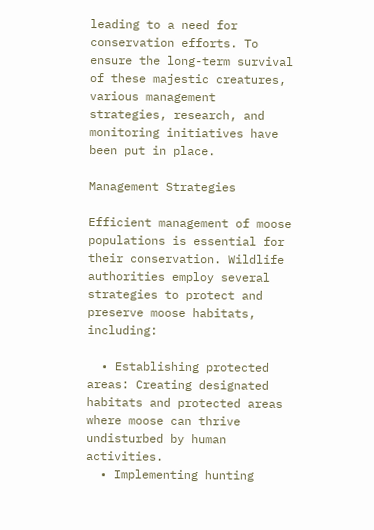leading to a need for conservation efforts. To ensure the long-term survival of these majestic creatures, various management strategies, research, and monitoring initiatives have been put in place.

Management Strategies

Efficient management of moose populations is essential for their conservation. Wildlife authorities employ several strategies to protect and preserve moose habitats, including:

  • Establishing protected areas: Creating designated habitats and protected areas where moose can thrive undisturbed by human activities.
  • Implementing hunting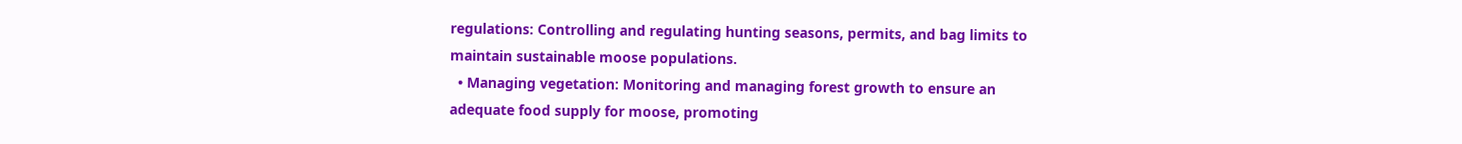regulations: Controlling and regulating hunting seasons, permits, and bag limits to maintain sustainable moose populations.
  • Managing vegetation: Monitoring and managing forest growth to ensure an adequate food supply for moose, promoting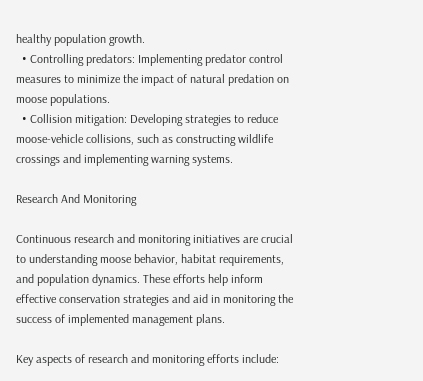healthy population growth.
  • Controlling predators: Implementing predator control measures to minimize the impact of natural predation on moose populations.
  • Collision mitigation: Developing strategies to reduce moose-vehicle collisions, such as constructing wildlife crossings and implementing warning systems.

Research And Monitoring

Continuous research and monitoring initiatives are crucial to understanding moose behavior, habitat requirements, and population dynamics. These efforts help inform effective conservation strategies and aid in monitoring the success of implemented management plans.

Key aspects of research and monitoring efforts include: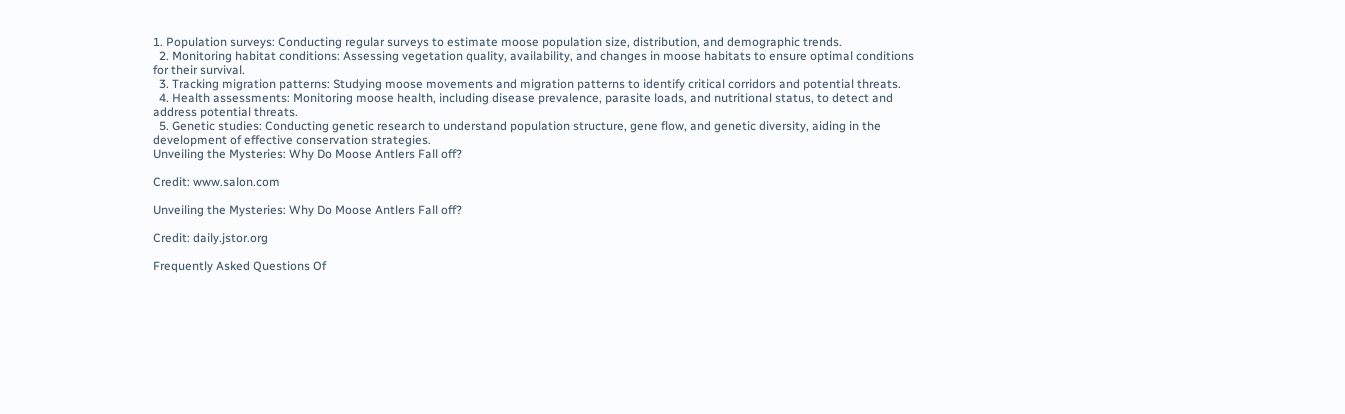1. Population surveys: Conducting regular surveys to estimate moose population size, distribution, and demographic trends.
  2. Monitoring habitat conditions: Assessing vegetation quality, availability, and changes in moose habitats to ensure optimal conditions for their survival.
  3. Tracking migration patterns: Studying moose movements and migration patterns to identify critical corridors and potential threats.
  4. Health assessments: Monitoring moose health, including disease prevalence, parasite loads, and nutritional status, to detect and address potential threats.
  5. Genetic studies: Conducting genetic research to understand population structure, gene flow, and genetic diversity, aiding in the development of effective conservation strategies.
Unveiling the Mysteries: Why Do Moose Antlers Fall off?

Credit: www.salon.com

Unveiling the Mysteries: Why Do Moose Antlers Fall off?

Credit: daily.jstor.org

Frequently Asked Questions Of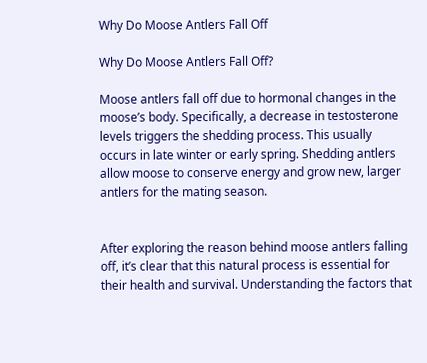Why Do Moose Antlers Fall Off

Why Do Moose Antlers Fall Off?

Moose antlers fall off due to hormonal changes in the moose’s body. Specifically, a decrease in testosterone levels triggers the shedding process. This usually occurs in late winter or early spring. Shedding antlers allow moose to conserve energy and grow new, larger antlers for the mating season.


After exploring the reason behind moose antlers falling off, it’s clear that this natural process is essential for their health and survival. Understanding the factors that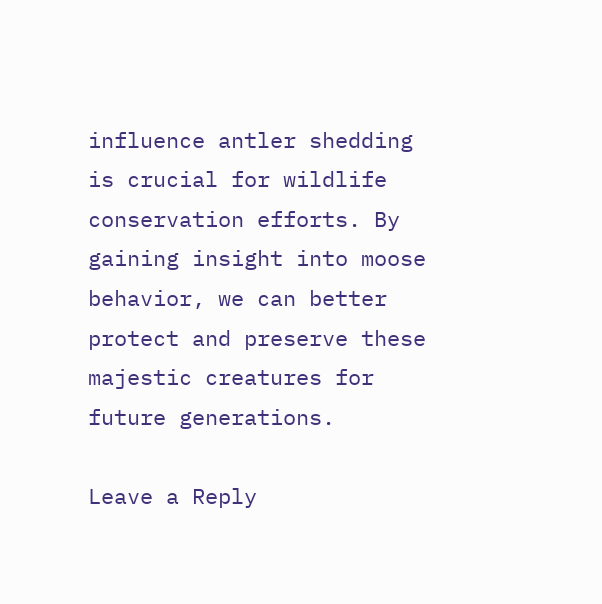influence antler shedding is crucial for wildlife conservation efforts. By gaining insight into moose behavior, we can better protect and preserve these majestic creatures for future generations.

Leave a Reply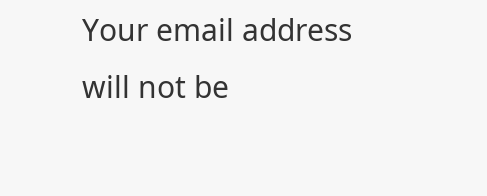Your email address will not be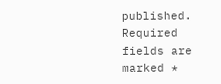published. Required fields are marked *